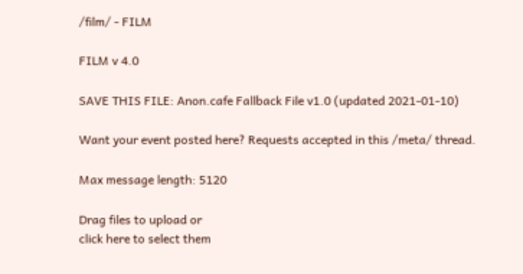/film/ - FILM

FILM v 4.0

SAVE THIS FILE: Anon.cafe Fallback File v1.0 (updated 2021-01-10)

Want your event posted here? Requests accepted in this /meta/ thread.

Max message length: 5120

Drag files to upload or
click here to select them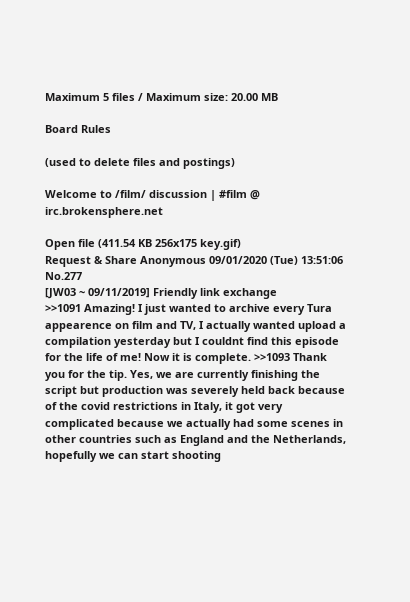Maximum 5 files / Maximum size: 20.00 MB

Board Rules

(used to delete files and postings)

Welcome to /film/ discussion | #film @ irc.brokensphere.net

Open file (411.54 KB 256x175 key.gif)
Request & Share Anonymous 09/01/2020 (Tue) 13:51:06 No.277
[JW03 ~ 09/11/2019] Friendly link exchange
>>1091 Amazing! I just wanted to archive every Tura appearence on film and TV, I actually wanted upload a compilation yesterday but I couldnt find this episode for the life of me! Now it is complete. >>1093 Thank you for the tip. Yes, we are currently finishing the script but production was severely held back because of the covid restrictions in Italy, it got very complicated because we actually had some scenes in other countries such as England and the Netherlands, hopefully we can start shooting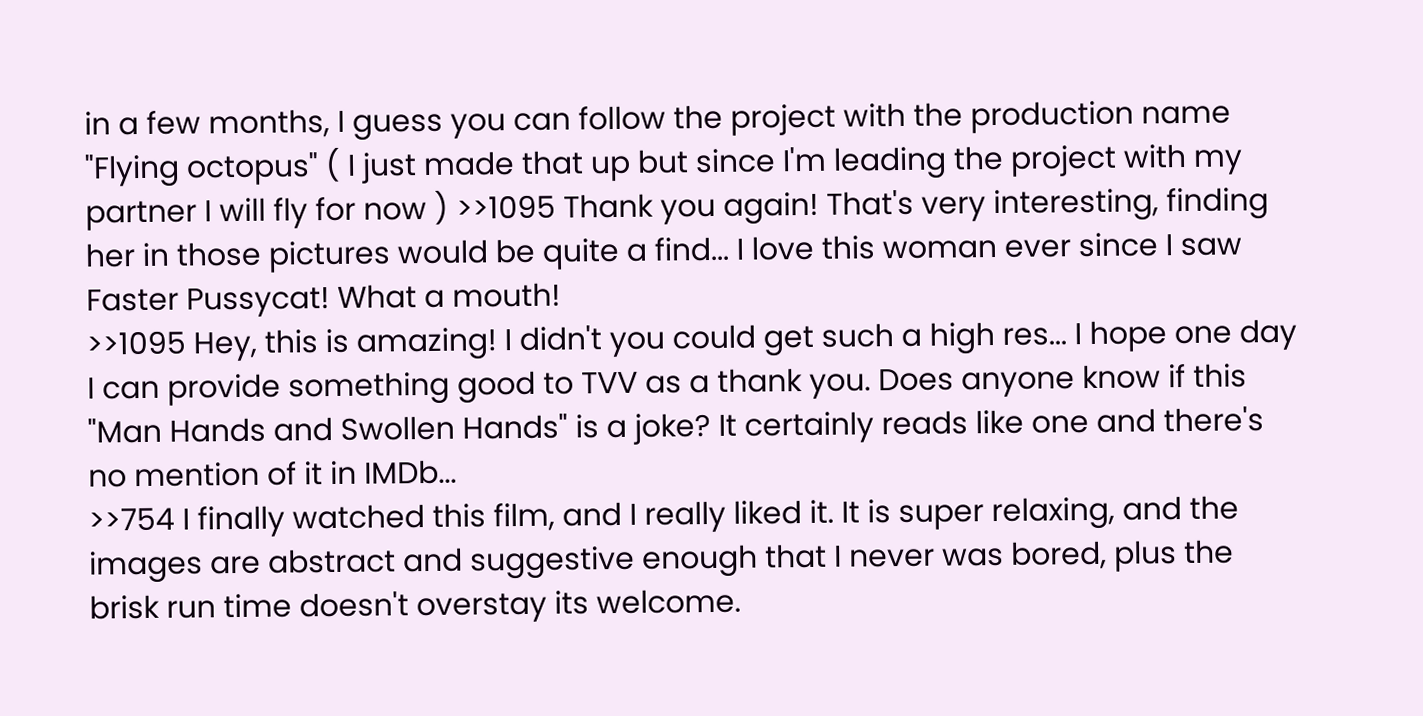in a few months, I guess you can follow the project with the production name "Flying octopus" ( I just made that up but since I'm leading the project with my partner I will fly for now ) >>1095 Thank you again! That's very interesting, finding her in those pictures would be quite a find... I love this woman ever since I saw Faster Pussycat! What a mouth!
>>1095 Hey, this is amazing! I didn't you could get such a high res... I hope one day I can provide something good to TVV as a thank you. Does anyone know if this "Man Hands and Swollen Hands" is a joke? It certainly reads like one and there's no mention of it in IMDb...
>>754 I finally watched this film, and I really liked it. It is super relaxing, and the images are abstract and suggestive enough that I never was bored, plus the brisk run time doesn't overstay its welcome.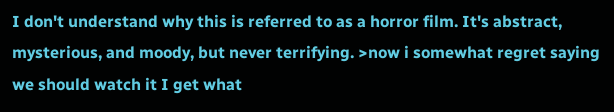I don't understand why this is referred to as a horror film. It's abstract, mysterious, and moody, but never terrifying. >now i somewhat regret saying we should watch it I get what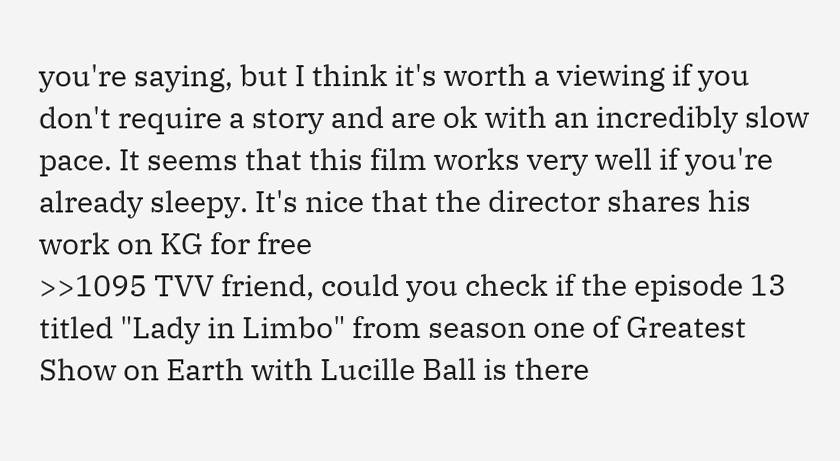you're saying, but I think it's worth a viewing if you don't require a story and are ok with an incredibly slow pace. It seems that this film works very well if you're already sleepy. It's nice that the director shares his work on KG for free
>>1095 TVV friend, could you check if the episode 13 titled "Lady in Limbo" from season one of Greatest Show on Earth with Lucille Ball is there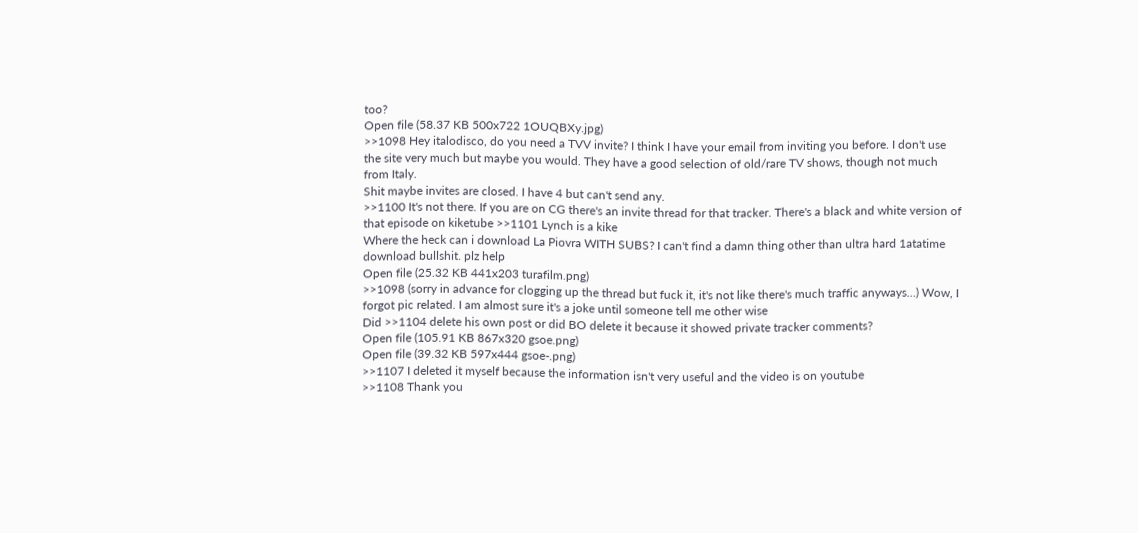too?
Open file (58.37 KB 500x722 1OUQBXy.jpg)
>>1098 Hey italodisco, do you need a TVV invite? I think I have your email from inviting you before. I don't use the site very much but maybe you would. They have a good selection of old/rare TV shows, though not much from Italy.
Shit maybe invites are closed. I have 4 but can't send any.
>>1100 It's not there. If you are on CG there's an invite thread for that tracker. There's a black and white version of that episode on kiketube >>1101 Lynch is a kike
Where the heck can i download La Piovra WITH SUBS? I can't find a damn thing other than ultra hard 1atatime download bullshit. plz help
Open file (25.32 KB 441x203 turafilm.png)
>>1098 (sorry in advance for clogging up the thread but fuck it, it's not like there's much traffic anyways...) Wow, I forgot pic related. I am almost sure it's a joke until someone tell me other wise
Did >>1104 delete his own post or did BO delete it because it showed private tracker comments?
Open file (105.91 KB 867x320 gsoe.png)
Open file (39.32 KB 597x444 gsoe-.png)
>>1107 I deleted it myself because the information isn't very useful and the video is on youtube
>>1108 Thank you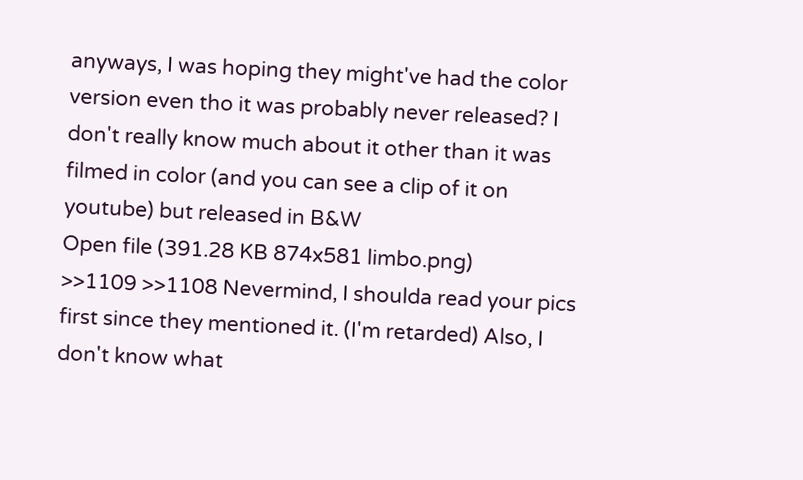anyways, I was hoping they might've had the color version even tho it was probably never released? I don't really know much about it other than it was filmed in color (and you can see a clip of it on youtube) but released in B&W
Open file (391.28 KB 874x581 limbo.png)
>>1109 >>1108 Nevermind, I shoulda read your pics first since they mentioned it. (I'm retarded) Also, I don't know what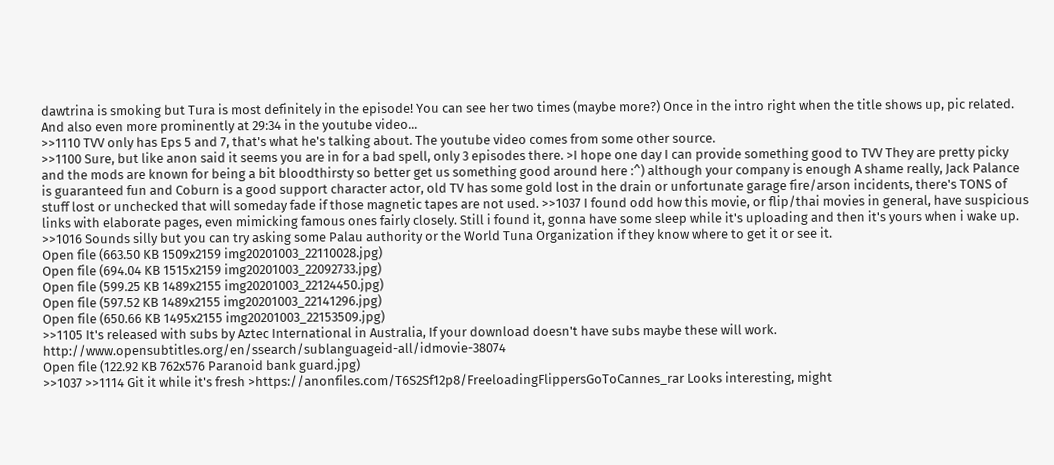dawtrina is smoking but Tura is most definitely in the episode! You can see her two times (maybe more?) Once in the intro right when the title shows up, pic related. And also even more prominently at 29:34 in the youtube video...
>>1110 TVV only has Eps 5 and 7, that's what he's talking about. The youtube video comes from some other source.
>>1100 Sure, but like anon said it seems you are in for a bad spell, only 3 episodes there. >I hope one day I can provide something good to TVV They are pretty picky and the mods are known for being a bit bloodthirsty so better get us something good around here :^) although your company is enough A shame really, Jack Palance is guaranteed fun and Coburn is a good support character actor, old TV has some gold lost in the drain or unfortunate garage fire/arson incidents, there's TONS of stuff lost or unchecked that will someday fade if those magnetic tapes are not used. >>1037 I found odd how this movie, or flip/thai movies in general, have suspicious links with elaborate pages, even mimicking famous ones fairly closely. Still i found it, gonna have some sleep while it's uploading and then it's yours when i wake up. >>1016 Sounds silly but you can try asking some Palau authority or the World Tuna Organization if they know where to get it or see it.
Open file (663.50 KB 1509x2159 img20201003_22110028.jpg)
Open file (694.04 KB 1515x2159 img20201003_22092733.jpg)
Open file (599.25 KB 1489x2155 img20201003_22124450.jpg)
Open file (597.52 KB 1489x2155 img20201003_22141296.jpg)
Open file (650.66 KB 1495x2155 img20201003_22153509.jpg)
>>1105 It's released with subs by Aztec International in Australia, If your download doesn't have subs maybe these will work. http://www.opensubtitles.org/en/ssearch/sublanguageid-all/idmovie-38074
Open file (122.92 KB 762x576 Paranoid bank guard.jpg)
>>1037 >>1114 Git it while it's fresh >https://anonfiles.com/T6S2Sf12p8/FreeloadingFlippersGoToCannes_rar Looks interesting, might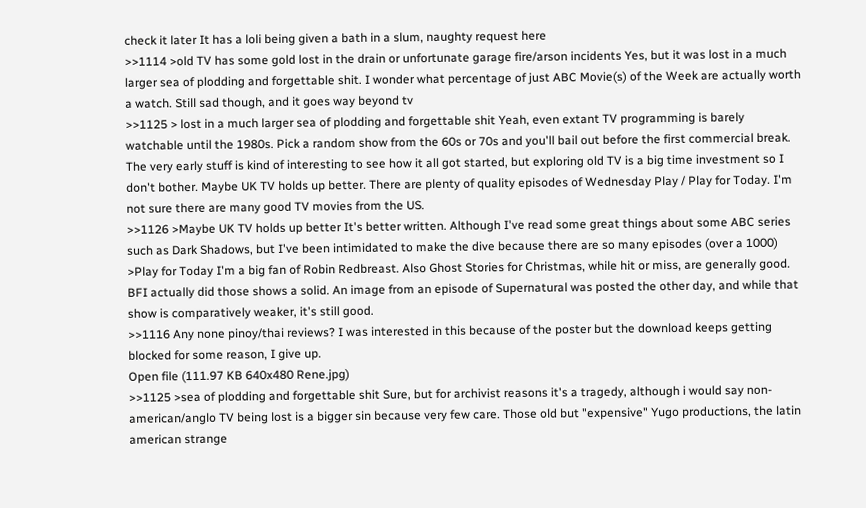check it later It has a loli being given a bath in a slum, naughty request here
>>1114 >old TV has some gold lost in the drain or unfortunate garage fire/arson incidents Yes, but it was lost in a much larger sea of plodding and forgettable shit. I wonder what percentage of just ABC Movie(s) of the Week are actually worth a watch. Still sad though, and it goes way beyond tv
>>1125 > lost in a much larger sea of plodding and forgettable shit Yeah, even extant TV programming is barely watchable until the 1980s. Pick a random show from the 60s or 70s and you'll bail out before the first commercial break. The very early stuff is kind of interesting to see how it all got started, but exploring old TV is a big time investment so I don't bother. Maybe UK TV holds up better. There are plenty of quality episodes of Wednesday Play / Play for Today. I'm not sure there are many good TV movies from the US.
>>1126 >Maybe UK TV holds up better It's better written. Although I've read some great things about some ABC series such as Dark Shadows, but I've been intimidated to make the dive because there are so many episodes (over a 1000) >Play for Today I'm a big fan of Robin Redbreast. Also Ghost Stories for Christmas, while hit or miss, are generally good. BFI actually did those shows a solid. An image from an episode of Supernatural was posted the other day, and while that show is comparatively weaker, it's still good.
>>1116 Any none pinoy/thai reviews? I was interested in this because of the poster but the download keeps getting blocked for some reason, I give up.
Open file (111.97 KB 640x480 Rene.jpg)
>>1125 >sea of plodding and forgettable shit Sure, but for archivist reasons it's a tragedy, although i would say non-american/anglo TV being lost is a bigger sin because very few care. Those old but "expensive" Yugo productions, the latin american strange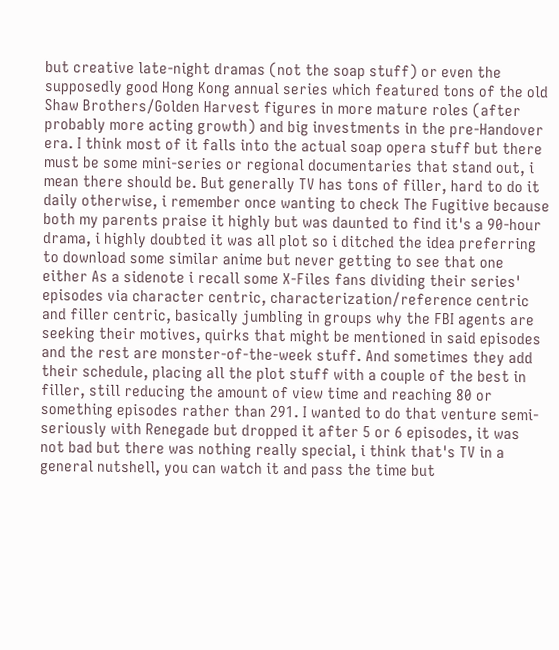but creative late-night dramas (not the soap stuff) or even the supposedly good Hong Kong annual series which featured tons of the old Shaw Brothers/Golden Harvest figures in more mature roles (after probably more acting growth) and big investments in the pre-Handover era. I think most of it falls into the actual soap opera stuff but there must be some mini-series or regional documentaries that stand out, i mean there should be. But generally TV has tons of filler, hard to do it daily otherwise, i remember once wanting to check The Fugitive because both my parents praise it highly but was daunted to find it's a 90-hour drama, i highly doubted it was all plot so i ditched the idea preferring to download some similar anime but never getting to see that one either As a sidenote i recall some X-Files fans dividing their series' episodes via character centric, characterization/reference centric and filler centric, basically jumbling in groups why the FBI agents are seeking their motives, quirks that might be mentioned in said episodes and the rest are monster-of-the-week stuff. And sometimes they add their schedule, placing all the plot stuff with a couple of the best in filler, still reducing the amount of view time and reaching 80 or something episodes rather than 291. I wanted to do that venture semi-seriously with Renegade but dropped it after 5 or 6 episodes, it was not bad but there was nothing really special, i think that's TV in a general nutshell, you can watch it and pass the time but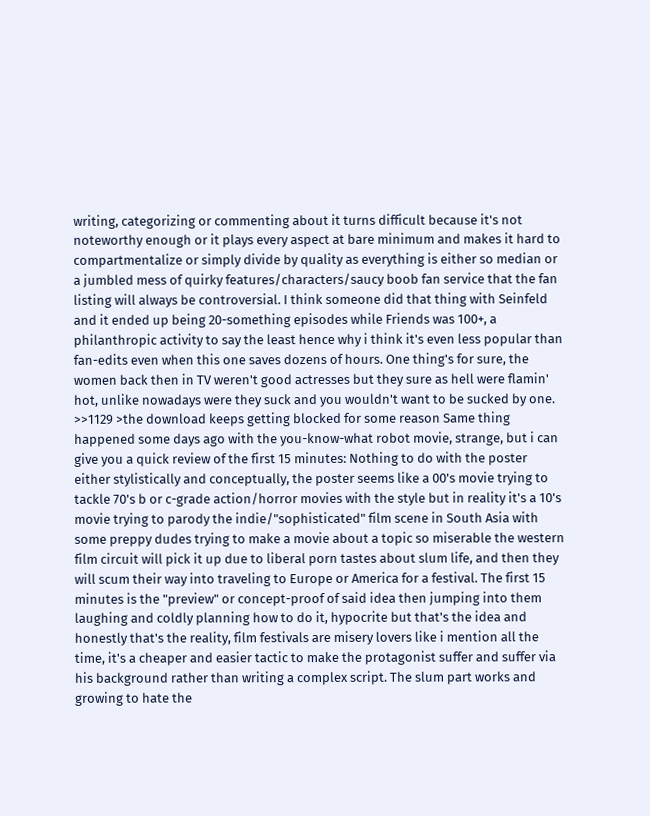writing, categorizing or commenting about it turns difficult because it's not noteworthy enough or it plays every aspect at bare minimum and makes it hard to compartmentalize or simply divide by quality as everything is either so median or a jumbled mess of quirky features/characters/saucy boob fan service that the fan listing will always be controversial. I think someone did that thing with Seinfeld and it ended up being 20-something episodes while Friends was 100+, a philanthropic activity to say the least hence why i think it's even less popular than fan-edits even when this one saves dozens of hours. One thing's for sure, the women back then in TV weren't good actresses but they sure as hell were flamin' hot, unlike nowadays were they suck and you wouldn't want to be sucked by one. >>1129 >the download keeps getting blocked for some reason Same thing happened some days ago with the you-know-what robot movie, strange, but i can give you a quick review of the first 15 minutes: Nothing to do with the poster either stylistically and conceptually, the poster seems like a 00's movie trying to tackle 70's b or c-grade action/horror movies with the style but in reality it's a 10's movie trying to parody the indie/"sophisticated" film scene in South Asia with some preppy dudes trying to make a movie about a topic so miserable the western film circuit will pick it up due to liberal porn tastes about slum life, and then they will scum their way into traveling to Europe or America for a festival. The first 15 minutes is the "preview" or concept-proof of said idea then jumping into them laughing and coldly planning how to do it, hypocrite but that's the idea and honestly that's the reality, film festivals are misery lovers like i mention all the time, it's a cheaper and easier tactic to make the protagonist suffer and suffer via his background rather than writing a complex script. The slum part works and growing to hate the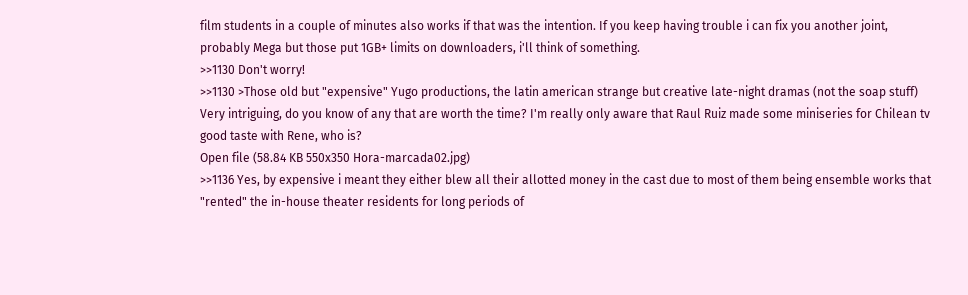film students in a couple of minutes also works if that was the intention. If you keep having trouble i can fix you another joint, probably Mega but those put 1GB+ limits on downloaders, i'll think of something.
>>1130 Don't worry!
>>1130 >Those old but "expensive" Yugo productions, the latin american strange but creative late-night dramas (not the soap stuff) Very intriguing, do you know of any that are worth the time? I'm really only aware that Raul Ruiz made some miniseries for Chilean tv good taste with Rene, who is?
Open file (58.84 KB 550x350 Hora-marcada02.jpg)
>>1136 Yes, by expensive i meant they either blew all their allotted money in the cast due to most of them being ensemble works that "rented" the in-house theater residents for long periods of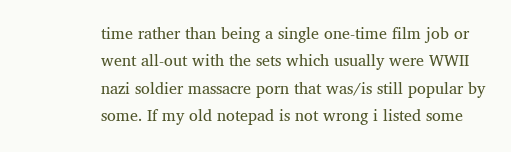time rather than being a single one-time film job or went all-out with the sets which usually were WWII nazi soldier massacre porn that was/is still popular by some. If my old notepad is not wrong i listed some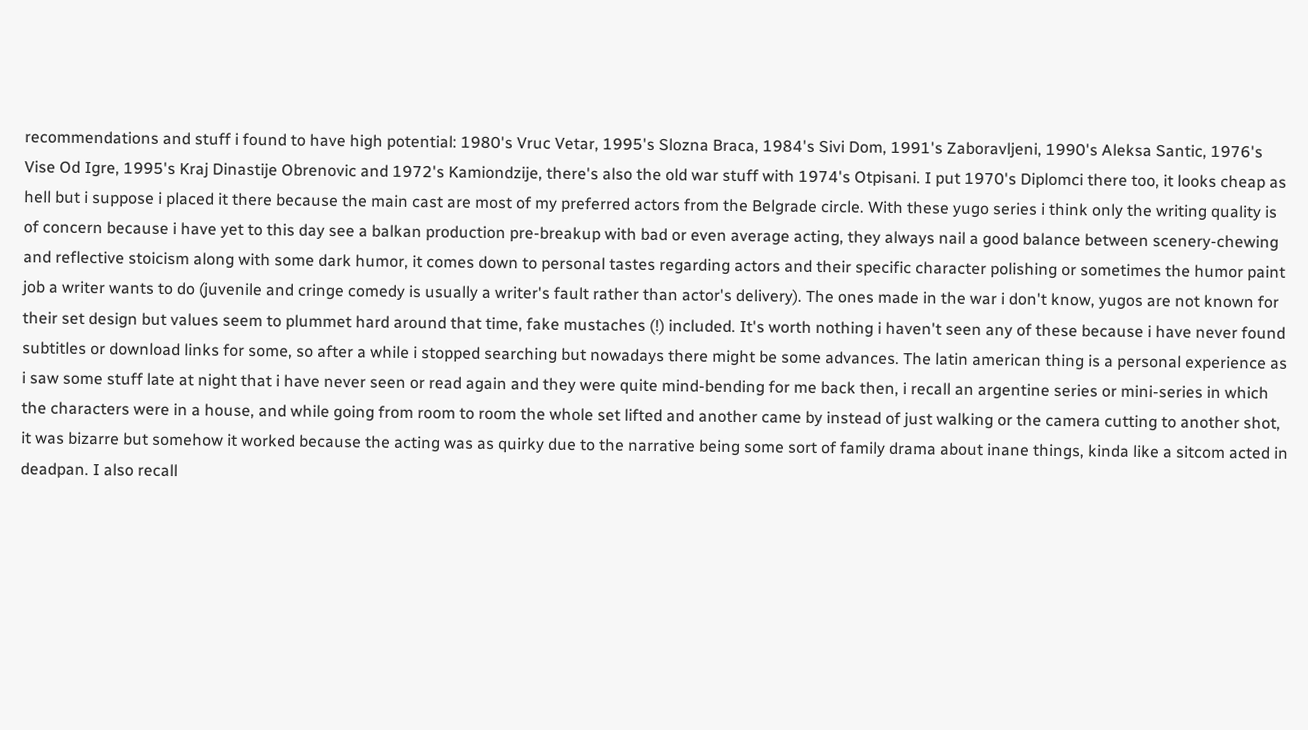recommendations and stuff i found to have high potential: 1980's Vruc Vetar, 1995's Slozna Braca, 1984's Sivi Dom, 1991's Zaboravljeni, 1990's Aleksa Santic, 1976's Vise Od Igre, 1995's Kraj Dinastije Obrenovic and 1972's Kamiondzije, there's also the old war stuff with 1974's Otpisani. I put 1970's Diplomci there too, it looks cheap as hell but i suppose i placed it there because the main cast are most of my preferred actors from the Belgrade circle. With these yugo series i think only the writing quality is of concern because i have yet to this day see a balkan production pre-breakup with bad or even average acting, they always nail a good balance between scenery-chewing and reflective stoicism along with some dark humor, it comes down to personal tastes regarding actors and their specific character polishing or sometimes the humor paint job a writer wants to do (juvenile and cringe comedy is usually a writer's fault rather than actor's delivery). The ones made in the war i don't know, yugos are not known for their set design but values seem to plummet hard around that time, fake mustaches (!) included. It's worth nothing i haven't seen any of these because i have never found subtitles or download links for some, so after a while i stopped searching but nowadays there might be some advances. The latin american thing is a personal experience as i saw some stuff late at night that i have never seen or read again and they were quite mind-bending for me back then, i recall an argentine series or mini-series in which the characters were in a house, and while going from room to room the whole set lifted and another came by instead of just walking or the camera cutting to another shot, it was bizarre but somehow it worked because the acting was as quirky due to the narrative being some sort of family drama about inane things, kinda like a sitcom acted in deadpan. I also recall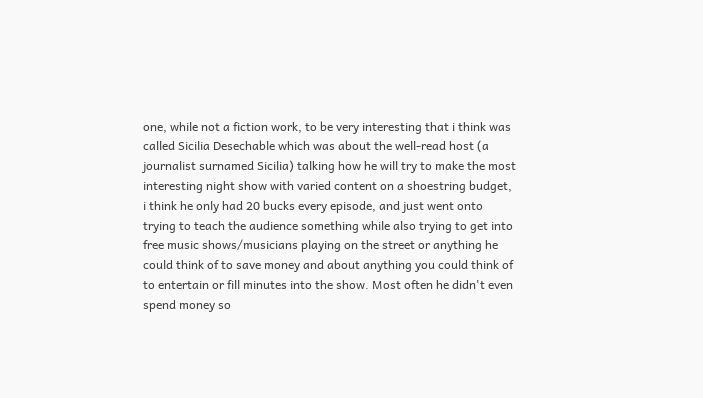one, while not a fiction work, to be very interesting that i think was called Sicilia Desechable which was about the well-read host (a journalist surnamed Sicilia) talking how he will try to make the most interesting night show with varied content on a shoestring budget, i think he only had 20 bucks every episode, and just went onto trying to teach the audience something while also trying to get into free music shows/musicians playing on the street or anything he could think of to save money and about anything you could think of to entertain or fill minutes into the show. Most often he didn't even spend money so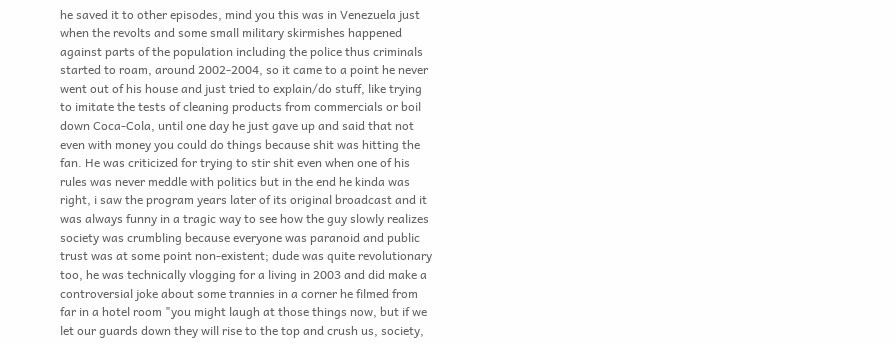he saved it to other episodes, mind you this was in Venezuela just when the revolts and some small military skirmishes happened against parts of the population including the police thus criminals started to roam, around 2002-2004, so it came to a point he never went out of his house and just tried to explain/do stuff, like trying to imitate the tests of cleaning products from commercials or boil down Coca-Cola, until one day he just gave up and said that not even with money you could do things because shit was hitting the fan. He was criticized for trying to stir shit even when one of his rules was never meddle with politics but in the end he kinda was right, i saw the program years later of its original broadcast and it was always funny in a tragic way to see how the guy slowly realizes society was crumbling because everyone was paranoid and public trust was at some point non-existent; dude was quite revolutionary too, he was technically vlogging for a living in 2003 and did make a controversial joke about some trannies in a corner he filmed from far in a hotel room "you might laugh at those things now, but if we let our guards down they will rise to the top and crush us, society,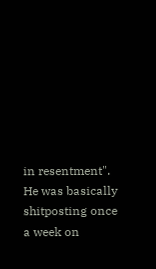in resentment". He was basically shitposting once a week on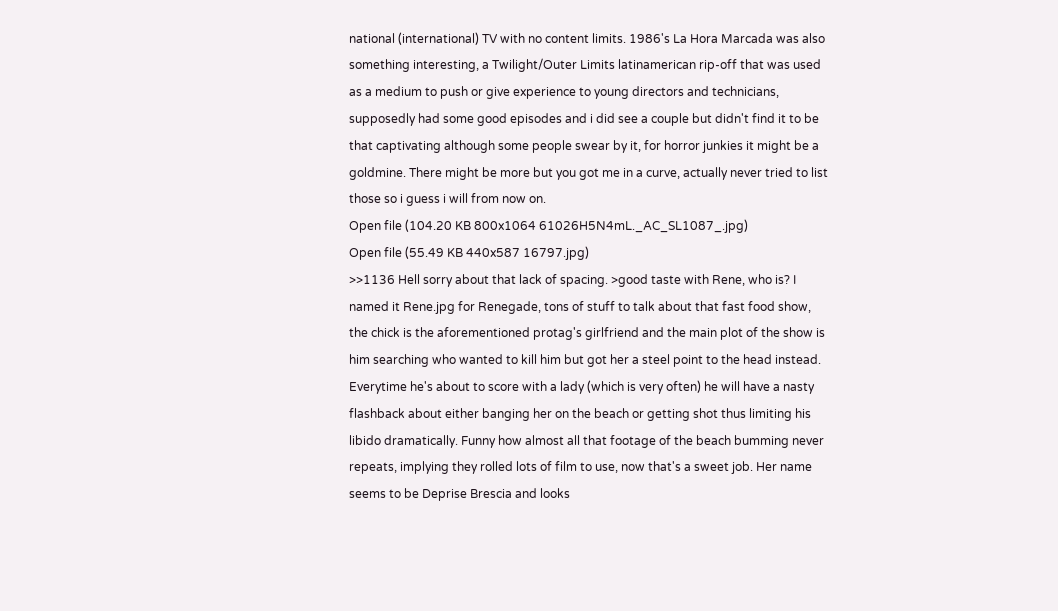national (international) TV with no content limits. 1986's La Hora Marcada was also something interesting, a Twilight/Outer Limits latinamerican rip-off that was used as a medium to push or give experience to young directors and technicians, supposedly had some good episodes and i did see a couple but didn't find it to be that captivating although some people swear by it, for horror junkies it might be a goldmine. There might be more but you got me in a curve, actually never tried to list those so i guess i will from now on.
Open file (104.20 KB 800x1064 61026H5N4mL._AC_SL1087_.jpg)
Open file (55.49 KB 440x587 16797.jpg)
>>1136 Hell sorry about that lack of spacing. >good taste with Rene, who is? I named it Rene.jpg for Renegade, tons of stuff to talk about that fast food show, the chick is the aforementioned protag's girlfriend and the main plot of the show is him searching who wanted to kill him but got her a steel point to the head instead. Everytime he's about to score with a lady (which is very often) he will have a nasty flashback about either banging her on the beach or getting shot thus limiting his libido dramatically. Funny how almost all that footage of the beach bumming never repeats, implying they rolled lots of film to use, now that's a sweet job. Her name seems to be Deprise Brescia and looks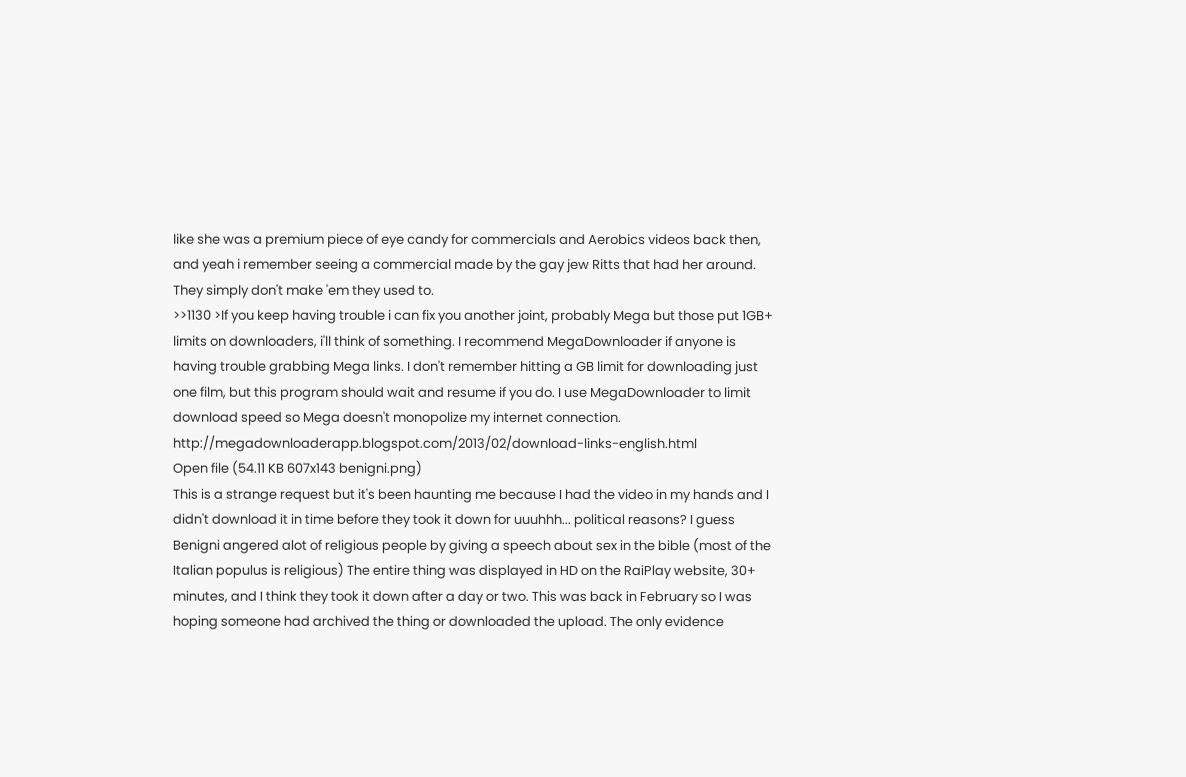like she was a premium piece of eye candy for commercials and Aerobics videos back then, and yeah i remember seeing a commercial made by the gay jew Ritts that had her around. They simply don't make 'em they used to.
>>1130 >If you keep having trouble i can fix you another joint, probably Mega but those put 1GB+ limits on downloaders, i'll think of something. I recommend MegaDownloader if anyone is having trouble grabbing Mega links. I don't remember hitting a GB limit for downloading just one film, but this program should wait and resume if you do. I use MegaDownloader to limit download speed so Mega doesn't monopolize my internet connection. http://megadownloaderapp.blogspot.com/2013/02/download-links-english.html
Open file (54.11 KB 607x143 benigni.png)
This is a strange request but it's been haunting me because I had the video in my hands and I didn't download it in time before they took it down for uuuhhh... political reasons? I guess Benigni angered alot of religious people by giving a speech about sex in the bible (most of the Italian populus is religious) The entire thing was displayed in HD on the RaiPlay website, 30+ minutes, and I think they took it down after a day or two. This was back in February so I was hoping someone had archived the thing or downloaded the upload. The only evidence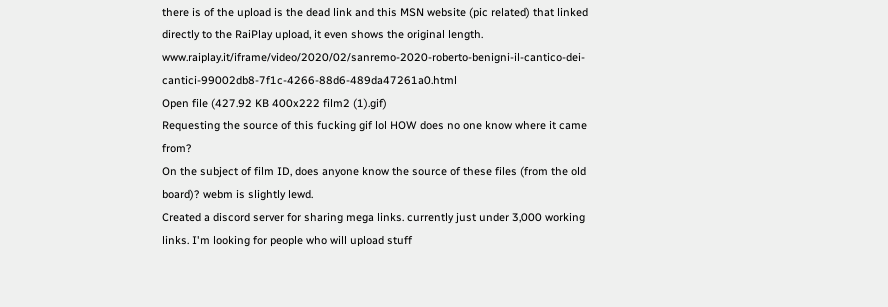there is of the upload is the dead link and this MSN website (pic related) that linked directly to the RaiPlay upload, it even shows the original length. www.raiplay.it/iframe/video/2020/02/sanremo-2020-roberto-benigni-il-cantico-dei-cantici-99002db8-7f1c-4266-88d6-489da47261a0.html
Open file (427.92 KB 400x222 film2 (1).gif)
Requesting the source of this fucking gif lol HOW does no one know where it came from?
On the subject of film ID, does anyone know the source of these files (from the old board)? webm is slightly lewd.
Created a discord server for sharing mega links. currently just under 3,000 working links. I'm looking for people who will upload stuff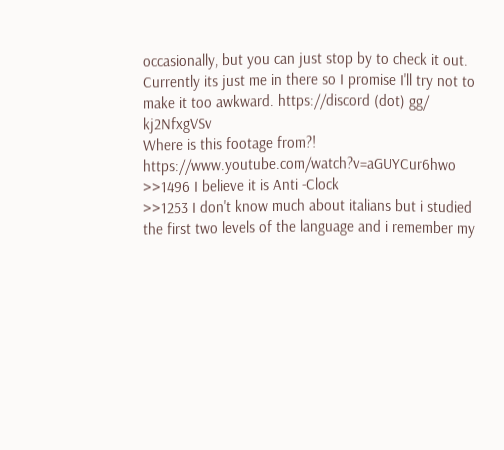occasionally, but you can just stop by to check it out. Currently its just me in there so I promise I'll try not to make it too awkward. https://discord (dot) gg/ kj2NfxgVSv
Where is this footage from?! https://www.youtube.com/watch?v=aGUYCur6hwo
>>1496 I believe it is Anti -Clock
>>1253 I don't know much about italians but i studied the first two levels of the language and i remember my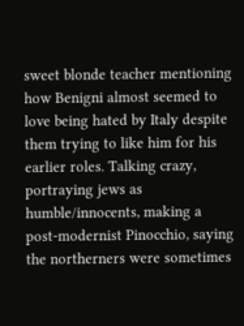sweet blonde teacher mentioning how Benigni almost seemed to love being hated by Italy despite them trying to like him for his earlier roles. Talking crazy, portraying jews as humble/innocents, making a post-modernist Pinocchio, saying the northerners were sometimes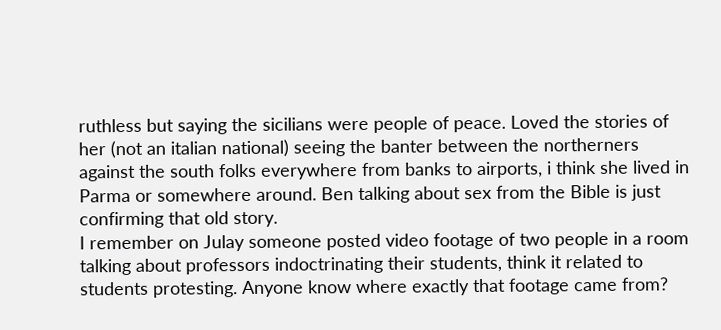ruthless but saying the sicilians were people of peace. Loved the stories of her (not an italian national) seeing the banter between the northerners against the south folks everywhere from banks to airports, i think she lived in Parma or somewhere around. Ben talking about sex from the Bible is just confirming that old story.
I remember on Julay someone posted video footage of two people in a room talking about professors indoctrinating their students, think it related to students protesting. Anyone know where exactly that footage came from?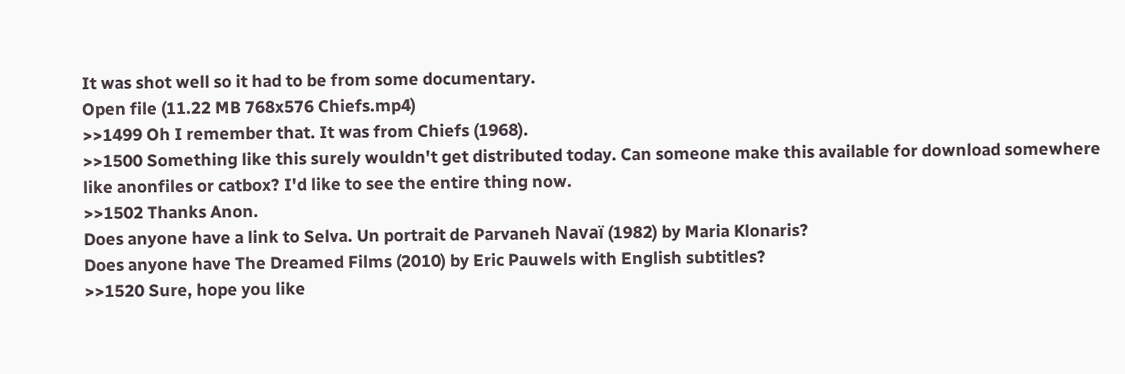It was shot well so it had to be from some documentary.
Open file (11.22 MB 768x576 Chiefs.mp4)
>>1499 Oh I remember that. It was from Chiefs (1968).
>>1500 Something like this surely wouldn't get distributed today. Can someone make this available for download somewhere like anonfiles or catbox? I'd like to see the entire thing now.
>>1502 Thanks Anon.
Does anyone have a link to Selva. Un portrait de Parvaneh Navaï (1982) by Maria Klonaris?
Does anyone have The Dreamed Films (2010) by Eric Pauwels with English subtitles?
>>1520 Sure, hope you like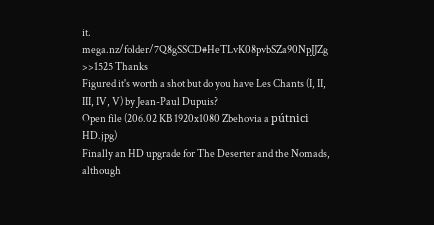it. mega.nz/folder/7Q8gSSCD#HeTLvK08pvbSZa90NpJJZg
>>1525 Thanks
Figured it's worth a shot but do you have Les Chants (I, II, III, IV, V) by Jean-Paul Dupuis?
Open file (206.02 KB 1920x1080 Zbehovia a pútnici HD.jpg)
Finally an HD upgrade for The Deserter and the Nomads, although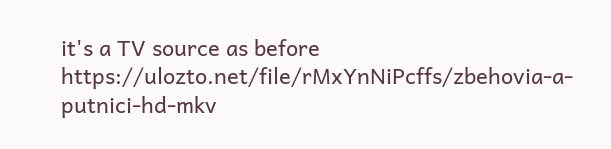it's a TV source as before https://ulozto.net/file/rMxYnNiPcffs/zbehovia-a-putnici-hd-mkv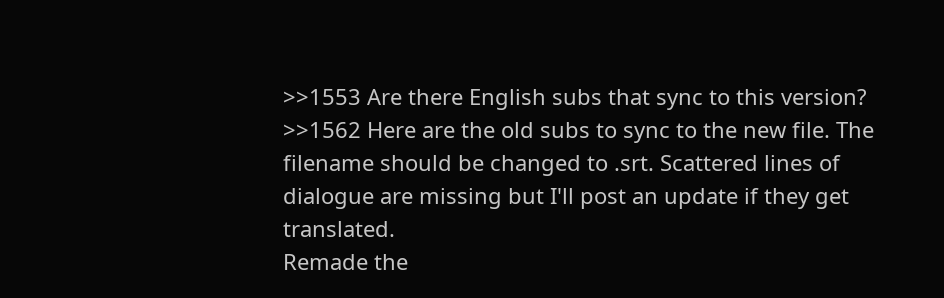>>1553 Are there English subs that sync to this version?
>>1562 Here are the old subs to sync to the new file. The filename should be changed to .srt. Scattered lines of dialogue are missing but I'll post an update if they get translated.
Remade the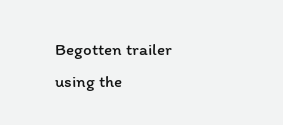Begotten trailer using the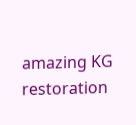amazing KG restoration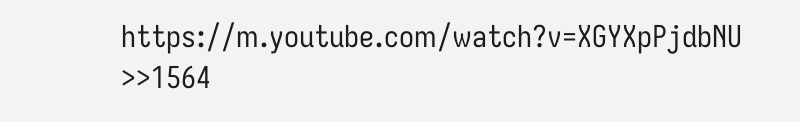https://m.youtube.com/watch?v=XGYXpPjdbNU
>>1564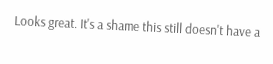Looks great. It's a shame this still doesn't have a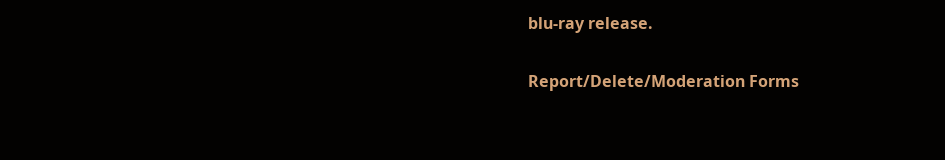blu-ray release.

Report/Delete/Moderation Forms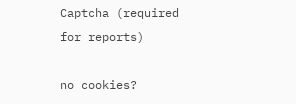Captcha (required for reports)

no cookies?